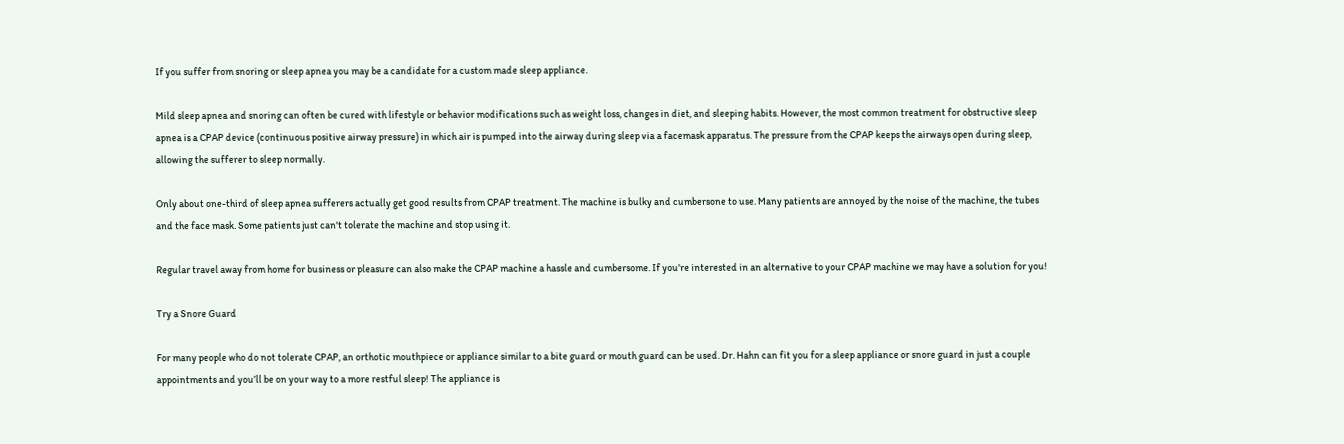If you suffer from snoring or sleep apnea you may be a candidate for a custom made sleep appliance.

Mild sleep apnea and snoring can often be cured with lifestyle or behavior modifications such as weight loss, changes in diet, and sleeping habits. However, the most common treatment for obstructive sleep apnea is a CPAP device (continuous positive airway pressure) in which air is pumped into the airway during sleep via a facemask apparatus. The pressure from the CPAP keeps the airways open during sleep, allowing the sufferer to sleep normally.

Only about one-third of sleep apnea sufferers actually get good results from CPAP treatment. The machine is bulky and cumbersone to use. Many patients are annoyed by the noise of the machine, the tubes and the face mask. Some patients just can't tolerate the machine and stop using it.

Regular travel away from home for business or pleasure can also make the CPAP machine a hassle and cumbersome. If you're interested in an alternative to your CPAP machine we may have a solution for you!

Try a Snore Guard

For many people who do not tolerate CPAP, an orthotic mouthpiece or appliance similar to a bite guard or mouth guard can be used. Dr. Hahn can fit you for a sleep appliance or snore guard in just a couple appointments and you’ll be on your way to a more restful sleep! The appliance is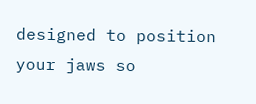designed to position your jaws so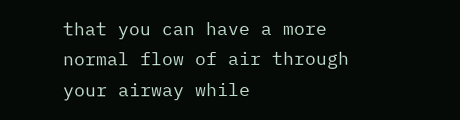that you can have a more normal flow of air through your airway while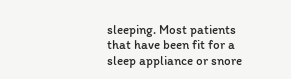sleeping. Most patients that have been fit for a sleep appliance or snore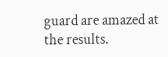guard are amazed at the results.